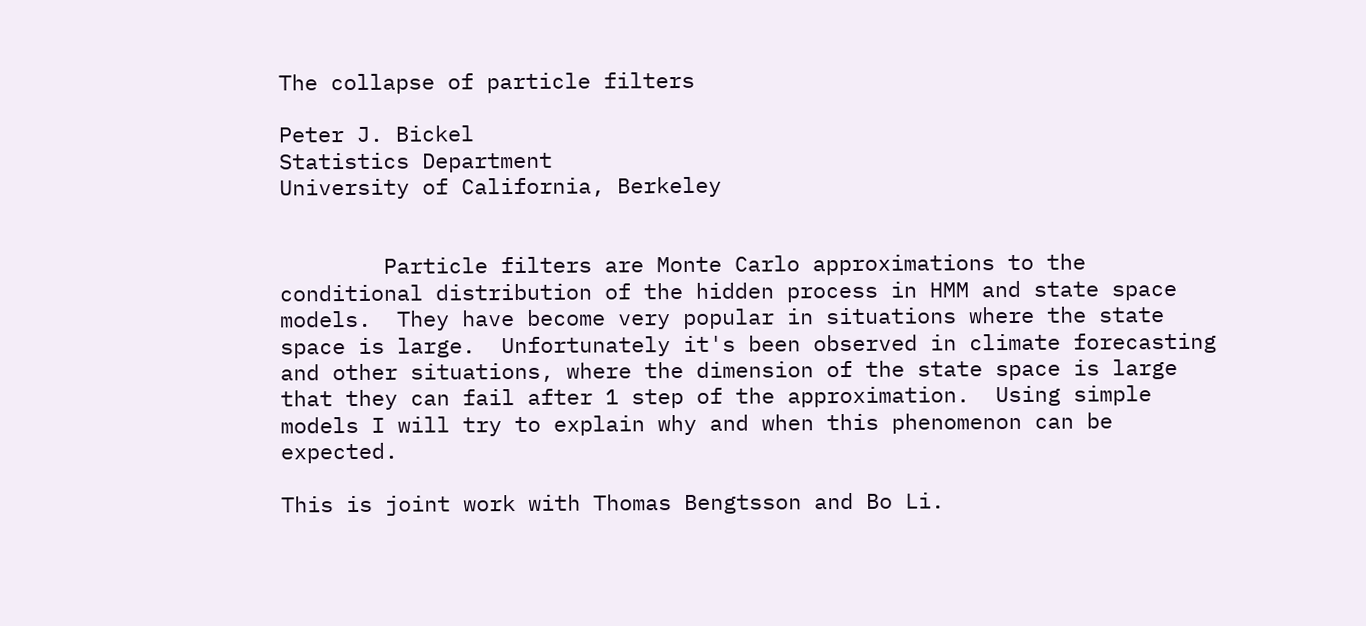The collapse of particle filters

Peter J. Bickel
Statistics Department
University of California, Berkeley


        Particle filters are Monte Carlo approximations to the conditional distribution of the hidden process in HMM and state space models.  They have become very popular in situations where the state space is large.  Unfortunately it's been observed in climate forecasting and other situations, where the dimension of the state space is large that they can fail after 1 step of the approximation.  Using simple models I will try to explain why and when this phenomenon can be expected.

This is joint work with Thomas Bengtsson and Bo Li.